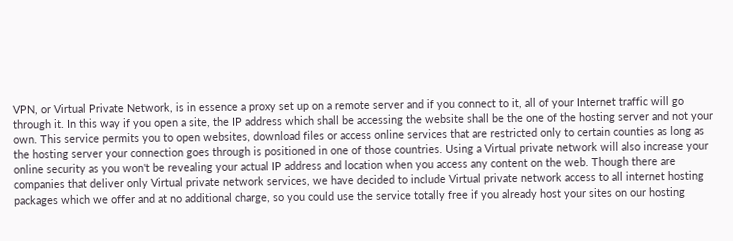VPN, or Virtual Private Network, is in essence a proxy set up on a remote server and if you connect to it, all of your Internet traffic will go through it. In this way if you open a site, the IP address which shall be accessing the website shall be the one of the hosting server and not your own. This service permits you to open websites, download files or access online services that are restricted only to certain counties as long as the hosting server your connection goes through is positioned in one of those countries. Using a Virtual private network will also increase your online security as you won't be revealing your actual IP address and location when you access any content on the web. Though there are companies that deliver only Virtual private network services, we have decided to include Virtual private network access to all internet hosting packages which we offer and at no additional charge, so you could use the service totally free if you already host your sites on our hosting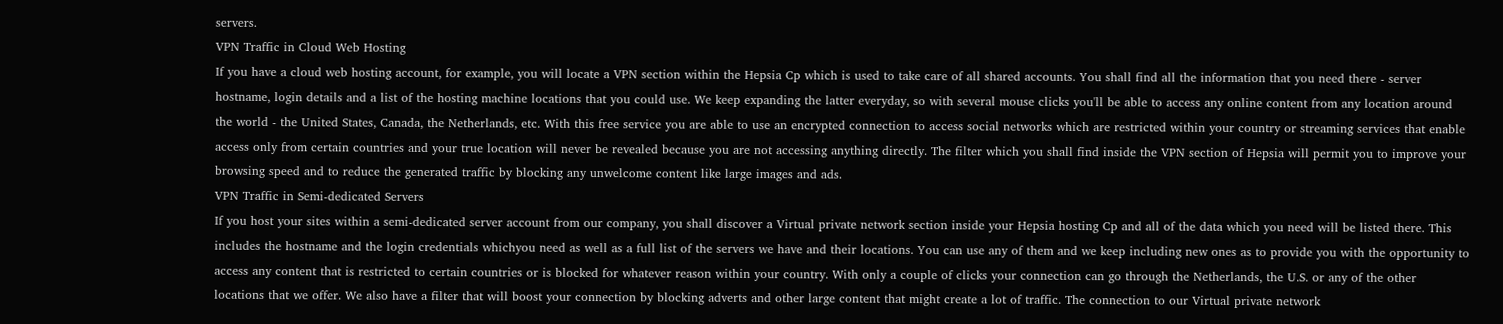servers.
VPN Traffic in Cloud Web Hosting
If you have a cloud web hosting account, for example, you will locate a VPN section within the Hepsia Cp which is used to take care of all shared accounts. You shall find all the information that you need there - server hostname, login details and a list of the hosting machine locations that you could use. We keep expanding the latter everyday, so with several mouse clicks you'll be able to access any online content from any location around the world - the United States, Canada, the Netherlands, etc. With this free service you are able to use an encrypted connection to access social networks which are restricted within your country or streaming services that enable access only from certain countries and your true location will never be revealed because you are not accessing anything directly. The filter which you shall find inside the VPN section of Hepsia will permit you to improve your browsing speed and to reduce the generated traffic by blocking any unwelcome content like large images and ads.
VPN Traffic in Semi-dedicated Servers
If you host your sites within a semi-dedicated server account from our company, you shall discover a Virtual private network section inside your Hepsia hosting Cp and all of the data which you need will be listed there. This includes the hostname and the login credentials whichyou need as well as a full list of the servers we have and their locations. You can use any of them and we keep including new ones as to provide you with the opportunity to access any content that is restricted to certain countries or is blocked for whatever reason within your country. With only a couple of clicks your connection can go through the Netherlands, the U.S. or any of the other locations that we offer. We also have a filter that will boost your connection by blocking adverts and other large content that might create a lot of traffic. The connection to our Virtual private network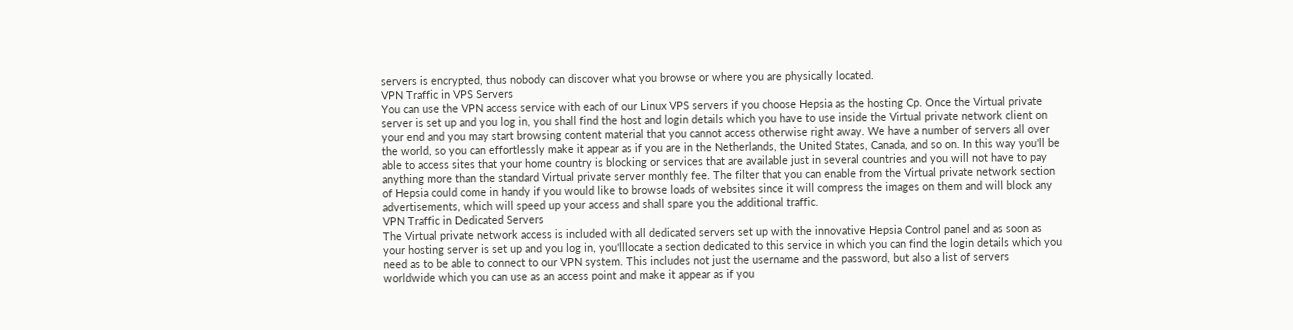servers is encrypted, thus nobody can discover what you browse or where you are physically located.
VPN Traffic in VPS Servers
You can use the VPN access service with each of our Linux VPS servers if you choose Hepsia as the hosting Cp. Once the Virtual private server is set up and you log in, you shall find the host and login details which you have to use inside the Virtual private network client on your end and you may start browsing content material that you cannot access otherwise right away. We have a number of servers all over the world, so you can effortlessly make it appear as if you are in the Netherlands, the United States, Canada, and so on. In this way you'll be able to access sites that your home country is blocking or services that are available just in several countries and you will not have to pay anything more than the standard Virtual private server monthly fee. The filter that you can enable from the Virtual private network section of Hepsia could come in handy if you would like to browse loads of websites since it will compress the images on them and will block any advertisements, which will speed up your access and shall spare you the additional traffic.
VPN Traffic in Dedicated Servers
The Virtual private network access is included with all dedicated servers set up with the innovative Hepsia Control panel and as soon as your hosting server is set up and you log in, you'lllocate a section dedicated to this service in which you can find the login details which you need as to be able to connect to our VPN system. This includes not just the username and the password, but also a list of servers worldwide which you can use as an access point and make it appear as if you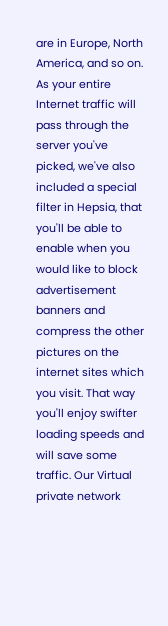are in Europe, North America, and so on. As your entire Internet traffic will pass through the server you've picked, we've also included a special filter in Hepsia, that you'll be able to enable when you would like to block advertisement banners and compress the other pictures on the internet sites which you visit. That way you'll enjoy swifter loading speeds and will save some traffic. Our Virtual private network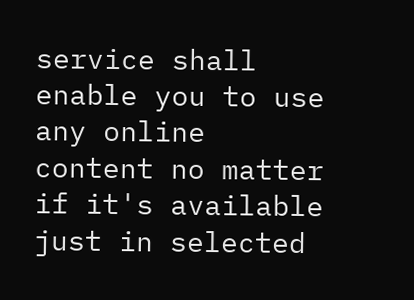service shall enable you to use any online content no matter if it's available just in selected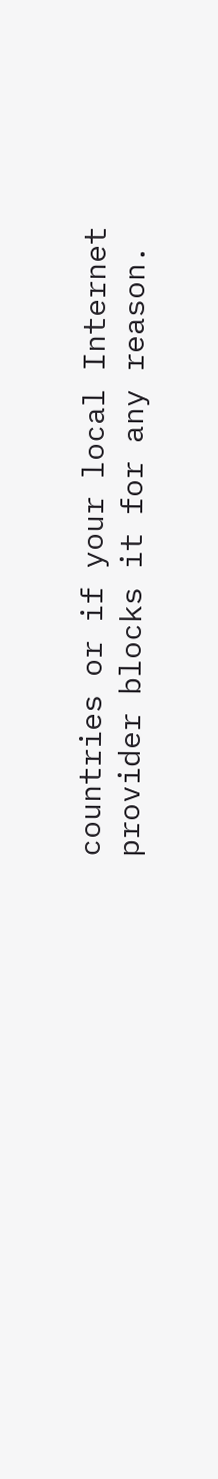countries or if your local Internet provider blocks it for any reason.